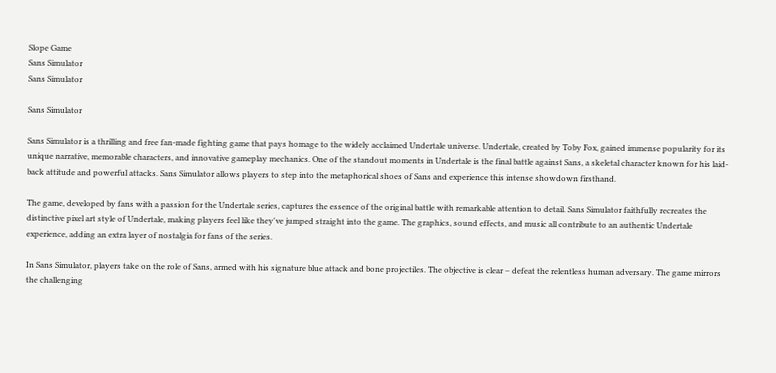Slope Game
Sans Simulator
Sans Simulator

Sans Simulator

Sans Simulator is a thrilling and free fan-made fighting game that pays homage to the widely acclaimed Undertale universe. Undertale, created by Toby Fox, gained immense popularity for its unique narrative, memorable characters, and innovative gameplay mechanics. One of the standout moments in Undertale is the final battle against Sans, a skeletal character known for his laid-back attitude and powerful attacks. Sans Simulator allows players to step into the metaphorical shoes of Sans and experience this intense showdown firsthand.

The game, developed by fans with a passion for the Undertale series, captures the essence of the original battle with remarkable attention to detail. Sans Simulator faithfully recreates the distinctive pixel art style of Undertale, making players feel like they've jumped straight into the game. The graphics, sound effects, and music all contribute to an authentic Undertale experience, adding an extra layer of nostalgia for fans of the series.

In Sans Simulator, players take on the role of Sans, armed with his signature blue attack and bone projectiles. The objective is clear – defeat the relentless human adversary. The game mirrors the challenging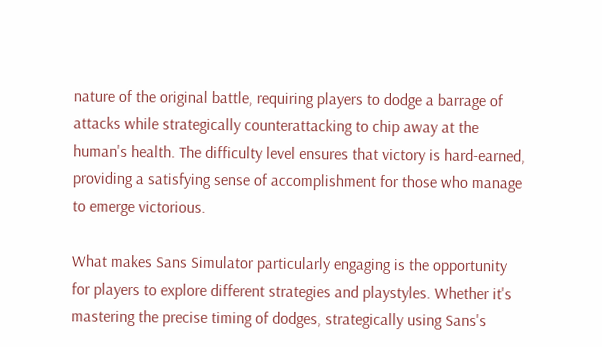nature of the original battle, requiring players to dodge a barrage of attacks while strategically counterattacking to chip away at the human's health. The difficulty level ensures that victory is hard-earned, providing a satisfying sense of accomplishment for those who manage to emerge victorious.

What makes Sans Simulator particularly engaging is the opportunity for players to explore different strategies and playstyles. Whether it's mastering the precise timing of dodges, strategically using Sans's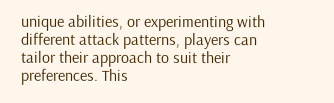unique abilities, or experimenting with different attack patterns, players can tailor their approach to suit their preferences. This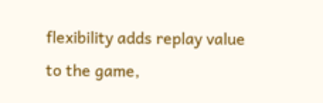flexibility adds replay value to the game,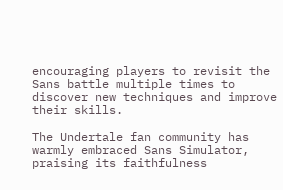encouraging players to revisit the Sans battle multiple times to discover new techniques and improve their skills.

The Undertale fan community has warmly embraced Sans Simulator, praising its faithfulness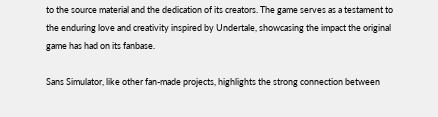to the source material and the dedication of its creators. The game serves as a testament to the enduring love and creativity inspired by Undertale, showcasing the impact the original game has had on its fanbase.

Sans Simulator, like other fan-made projects, highlights the strong connection between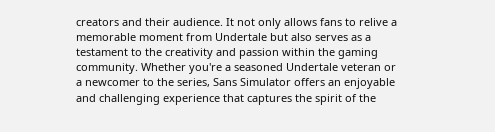creators and their audience. It not only allows fans to relive a memorable moment from Undertale but also serves as a testament to the creativity and passion within the gaming community. Whether you're a seasoned Undertale veteran or a newcomer to the series, Sans Simulator offers an enjoyable and challenging experience that captures the spirit of the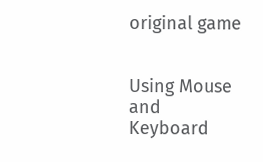original game


Using Mouse and Keyboard